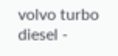volvo turbo diesel -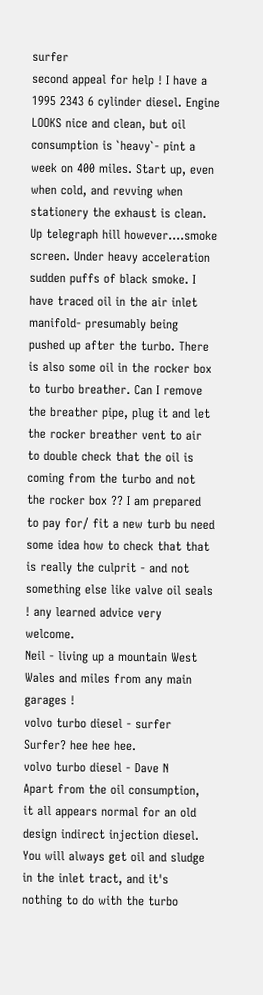surfer
second appeal for help ! I have a 1995 2343 6 cylinder diesel. Engine LOOKS nice and clean, but oil consumption is `heavy`- pint a week on 400 miles. Start up, even when cold, and revving when stationery the exhaust is clean. Up telegraph hill however....smoke screen. Under heavy acceleration sudden puffs of black smoke. I have traced oil in the air inlet manifold- presumably being pushed up after the turbo. There is also some oil in the rocker box to turbo breather. Can I remove the breather pipe, plug it and let the rocker breather vent to air to double check that the oil is coming from the turbo and not the rocker box ?? I am prepared to pay for/ fit a new turb bu need some idea how to check that that is really the culprit - and not something else like valve oil seals ! any learned advice very welcome.
Neil - living up a mountain West Wales and miles from any main garages !
volvo turbo diesel - surfer
Surfer? hee hee hee.
volvo turbo diesel - Dave N
Apart from the oil consumption, it all appears normal for an old design indirect injection diesel. You will always get oil and sludge in the inlet tract, and it's nothing to do with the turbo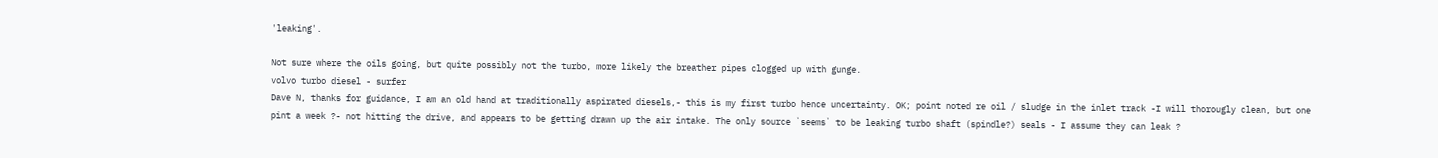'leaking'.

Not sure where the oils going, but quite possibly not the turbo, more likely the breather pipes clogged up with gunge.
volvo turbo diesel - surfer
Dave N, thanks for guidance, I am an old hand at traditionally aspirated diesels,- this is my first turbo hence uncertainty. OK; point noted re oil / sludge in the inlet track -I will thorougly clean, but one pint a week ?- not hitting the drive, and appears to be getting drawn up the air intake. The only source `seems` to be leaking turbo shaft (spindle?) seals - I assume they can leak ?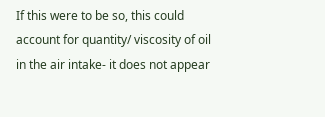If this were to be so, this could account for quantity/ viscosity of oil in the air intake- it does not appear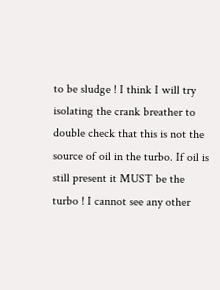to be sludge ! I think I will try isolating the crank breather to double check that this is not the source of oil in the turbo. If oil is still present it MUST be the turbo ! I cannot see any other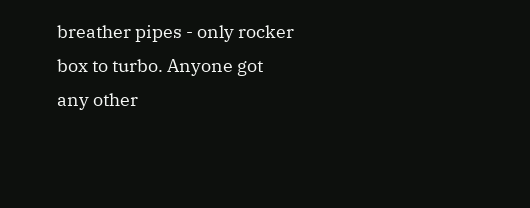breather pipes - only rocker box to turbo. Anyone got any other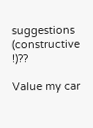suggestions (constructive !)??

Value my car